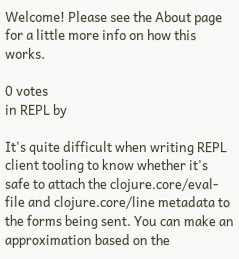Welcome! Please see the About page for a little more info on how this works.

0 votes
in REPL by

It's quite difficult when writing REPL client tooling to know whether it's safe to attach the clojure.core/eval-file and clojure.core/line metadata to the forms being sent. You can make an approximation based on the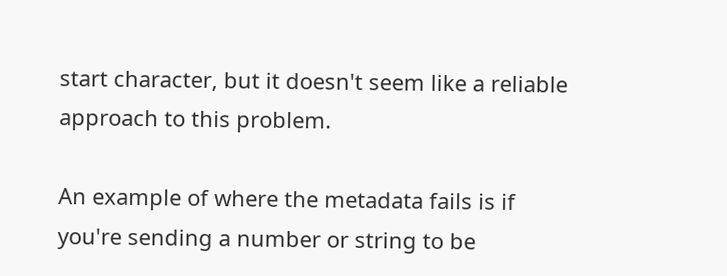start character, but it doesn't seem like a reliable approach to this problem.

An example of where the metadata fails is if you're sending a number or string to be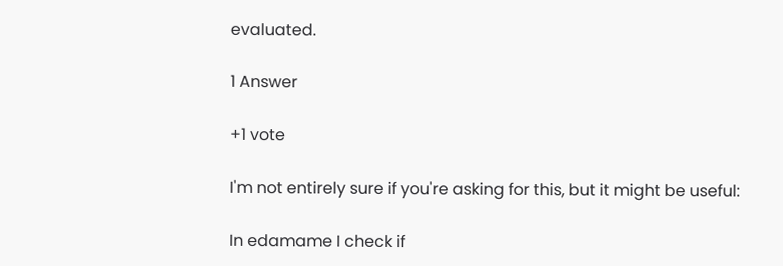evaluated.

1 Answer

+1 vote

I'm not entirely sure if you're asking for this, but it might be useful:

In edamame I check if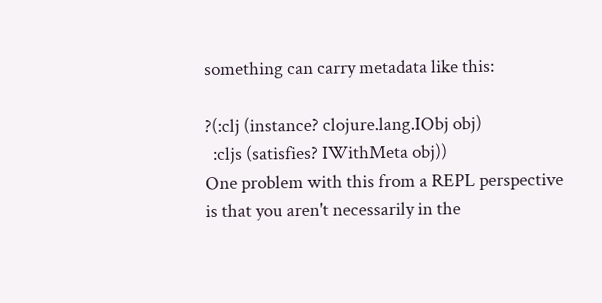something can carry metadata like this:

?(:clj (instance? clojure.lang.IObj obj)
  :cljs (satisfies? IWithMeta obj))
One problem with this from a REPL perspective is that you aren't necessarily in the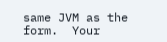same JVM as the form.  Your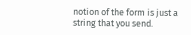notion of the form is just a string that you send.